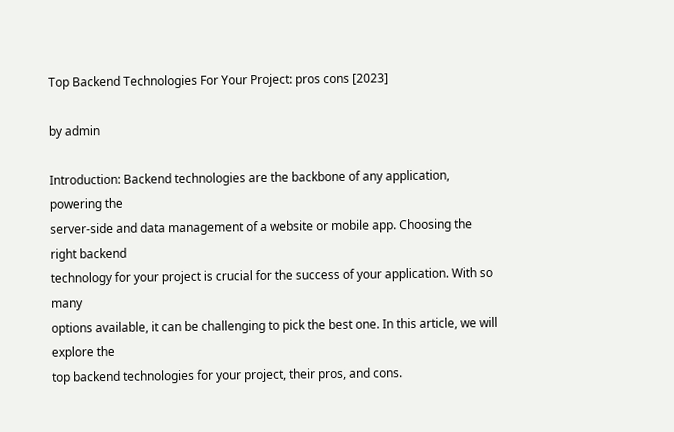Top Backend Technologies For Your Project: pros cons [2023]

by admin

Introduction: Backend technologies are the backbone of any application, powering the
server-side and data management of a website or mobile app. Choosing the right backend
technology for your project is crucial for the success of your application. With so many
options available, it can be challenging to pick the best one. In this article, we will explore the
top backend technologies for your project, their pros, and cons.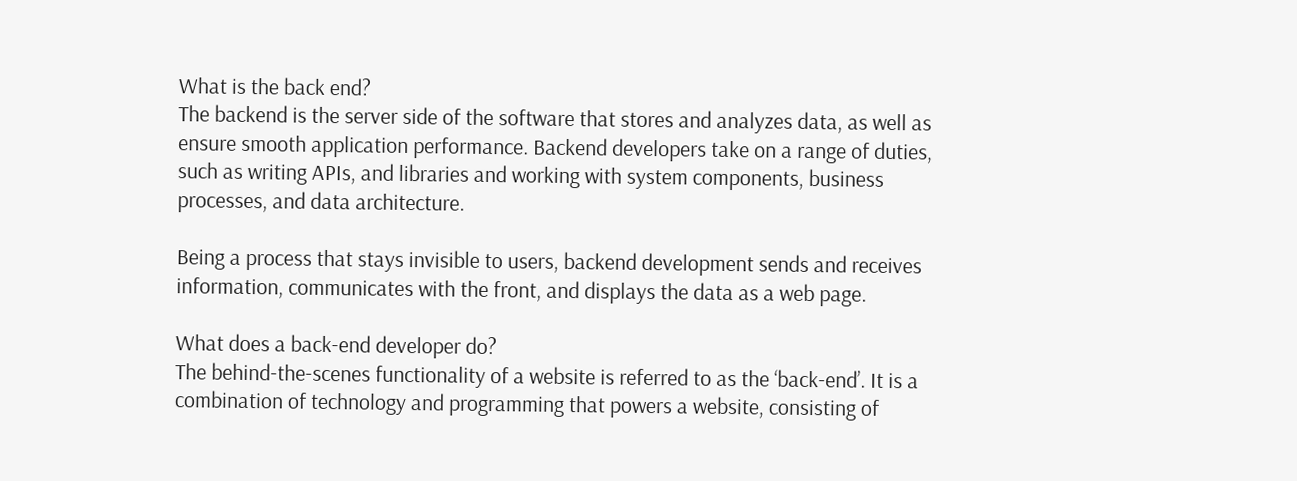What is the back end?
The backend is the server side of the software that stores and analyzes data, as well as
ensure smooth application performance. Backend developers take on a range of duties,
such as writing APIs, and libraries and working with system components, business
processes, and data architecture.

Being a process that stays invisible to users, backend development sends and receives
information, communicates with the front, and displays the data as a web page.

What does a back-end developer do?
The behind-the-scenes functionality of a website is referred to as the ‘back-end’. It is a
combination of technology and programming that powers a website, consisting of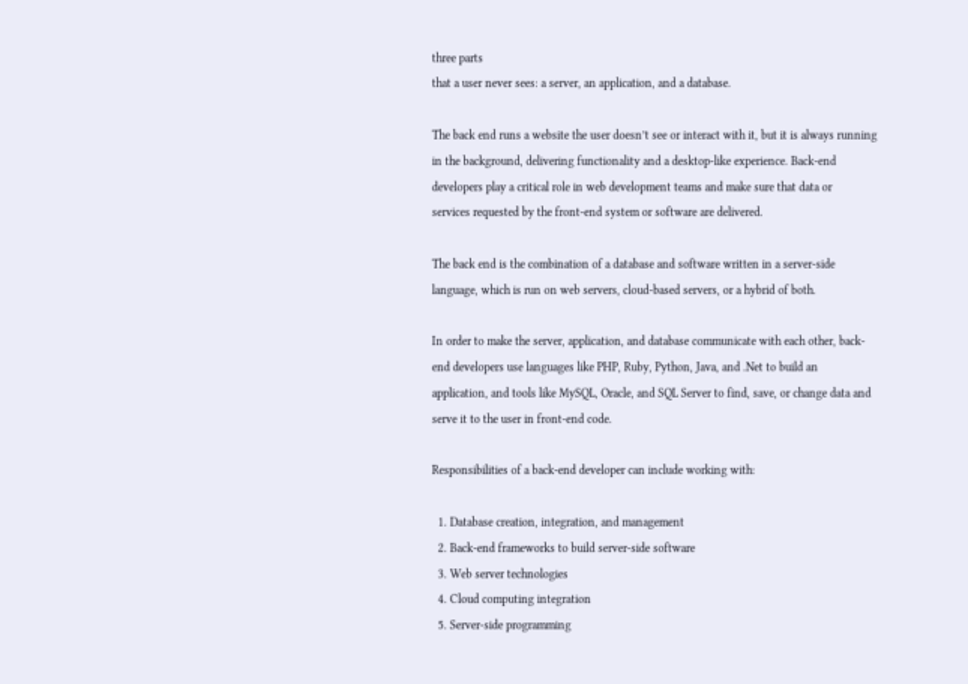three parts
that a user never sees: a server, an application, and a database.

The back end runs a website the user doesn’t see or interact with it, but it is always running
in the background, delivering functionality and a desktop-like experience. Back-end
developers play a critical role in web development teams and make sure that data or
services requested by the front-end system or software are delivered.

The back end is the combination of a database and software written in a server-side
language, which is run on web servers, cloud-based servers, or a hybrid of both.

In order to make the server, application, and database communicate with each other, back-
end developers use languages like PHP, Ruby, Python, Java, and .Net to build an
application, and tools like MySQL, Oracle, and SQL Server to find, save, or change data and
serve it to the user in front-end code.

Responsibilities of a back-end developer can include working with:

  1. Database creation, integration, and management
  2. Back-end frameworks to build server-side software
  3. Web server technologies
  4. Cloud computing integration
  5. Server-side programming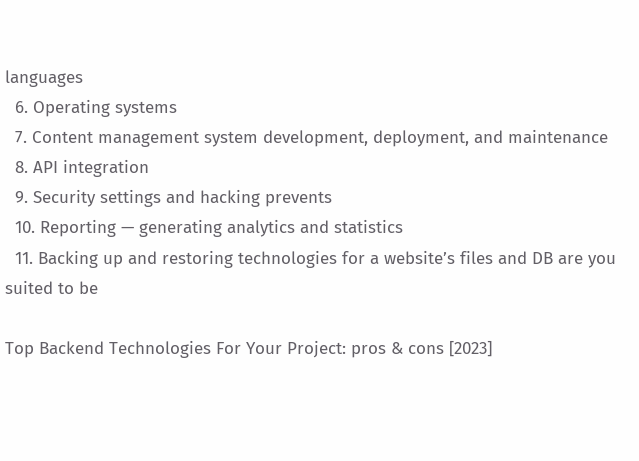languages
  6. Operating systems
  7. Content management system development, deployment, and maintenance
  8. API integration
  9. Security settings and hacking prevents
  10. Reporting — generating analytics and statistics
  11. Backing up and restoring technologies for a website’s files and DB are you suited to be

Top Backend Technologies For Your Project: pros & cons [2023]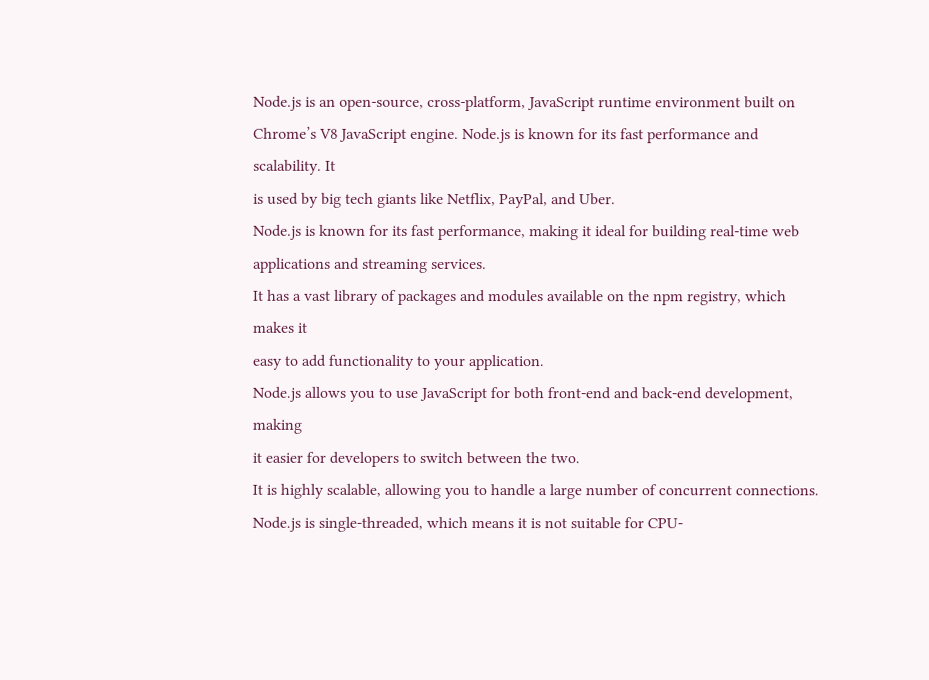Node.js is an open-source, cross-platform, JavaScript runtime environment built on
Chrome’s V8 JavaScript engine. Node.js is known for its fast performance and scalability. It
is used by big tech giants like Netflix, PayPal, and Uber.
Node.js is known for its fast performance, making it ideal for building real-time web
applications and streaming services.
It has a vast library of packages and modules available on the npm registry, which makes it
easy to add functionality to your application.
Node.js allows you to use JavaScript for both front-end and back-end development, making
it easier for developers to switch between the two.
It is highly scalable, allowing you to handle a large number of concurrent connections.
Node.js is single-threaded, which means it is not suitable for CPU-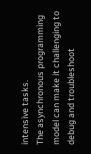intensive tasks.
The asynchronous programming model can make it challenging to debug and troubleshoot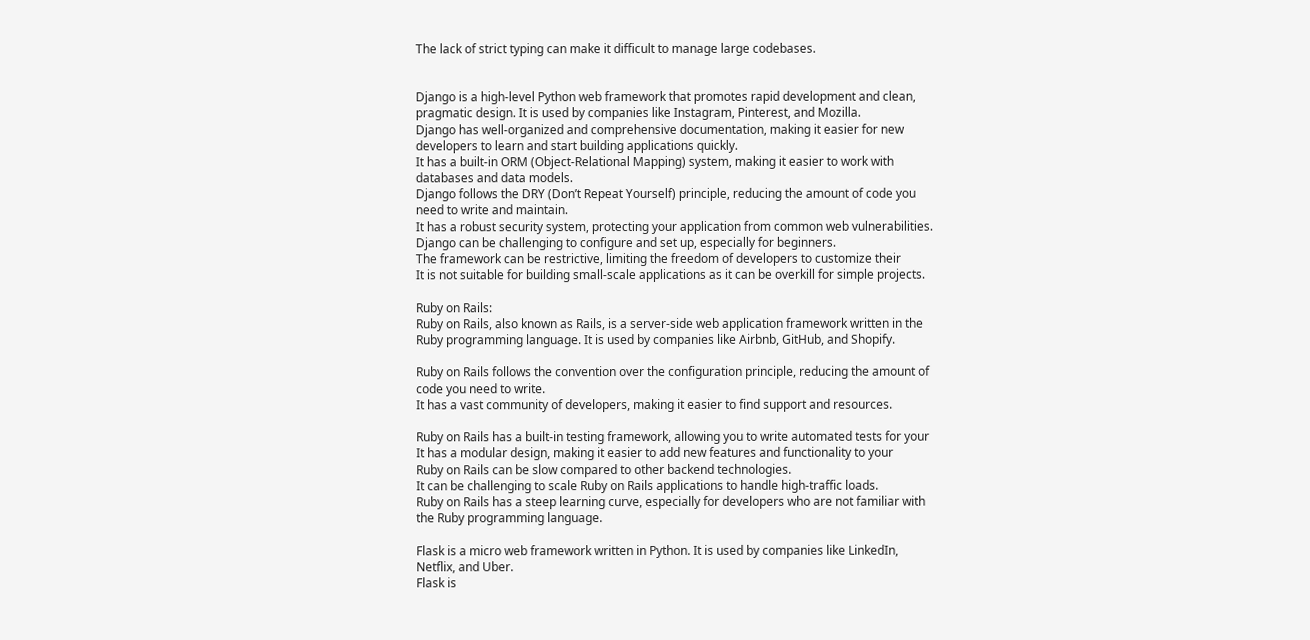The lack of strict typing can make it difficult to manage large codebases.


Django is a high-level Python web framework that promotes rapid development and clean,
pragmatic design. It is used by companies like Instagram, Pinterest, and Mozilla.
Django has well-organized and comprehensive documentation, making it easier for new
developers to learn and start building applications quickly.
It has a built-in ORM (Object-Relational Mapping) system, making it easier to work with
databases and data models.
Django follows the DRY (Don’t Repeat Yourself) principle, reducing the amount of code you
need to write and maintain.
It has a robust security system, protecting your application from common web vulnerabilities.
Django can be challenging to configure and set up, especially for beginners.
The framework can be restrictive, limiting the freedom of developers to customize their
It is not suitable for building small-scale applications as it can be overkill for simple projects.

Ruby on Rails:
Ruby on Rails, also known as Rails, is a server-side web application framework written in the
Ruby programming language. It is used by companies like Airbnb, GitHub, and Shopify.

Ruby on Rails follows the convention over the configuration principle, reducing the amount of
code you need to write.
It has a vast community of developers, making it easier to find support and resources.

Ruby on Rails has a built-in testing framework, allowing you to write automated tests for your
It has a modular design, making it easier to add new features and functionality to your
Ruby on Rails can be slow compared to other backend technologies.
It can be challenging to scale Ruby on Rails applications to handle high-traffic loads.
Ruby on Rails has a steep learning curve, especially for developers who are not familiar with
the Ruby programming language.

Flask is a micro web framework written in Python. It is used by companies like LinkedIn,
Netflix, and Uber.
Flask is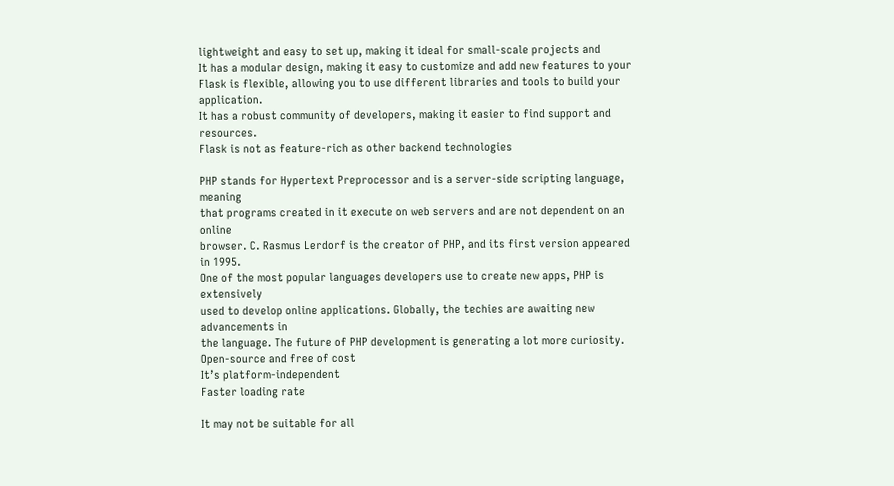lightweight and easy to set up, making it ideal for small-scale projects and
It has a modular design, making it easy to customize and add new features to your
Flask is flexible, allowing you to use different libraries and tools to build your application.
It has a robust community of developers, making it easier to find support and resources.
Flask is not as feature-rich as other backend technologies

PHP stands for Hypertext Preprocessor and is a server-side scripting language, meaning
that programs created in it execute on web servers and are not dependent on an online
browser. C. Rasmus Lerdorf is the creator of PHP, and its first version appeared in 1995.
One of the most popular languages developers use to create new apps, PHP is extensively
used to develop online applications. Globally, the techies are awaiting new advancements in
the language. The future of PHP development is generating a lot more curiosity.
Open-source and free of cost
It’s platform-independent
Faster loading rate

It may not be suitable for all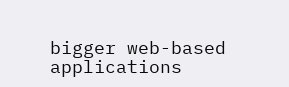bigger web-based applications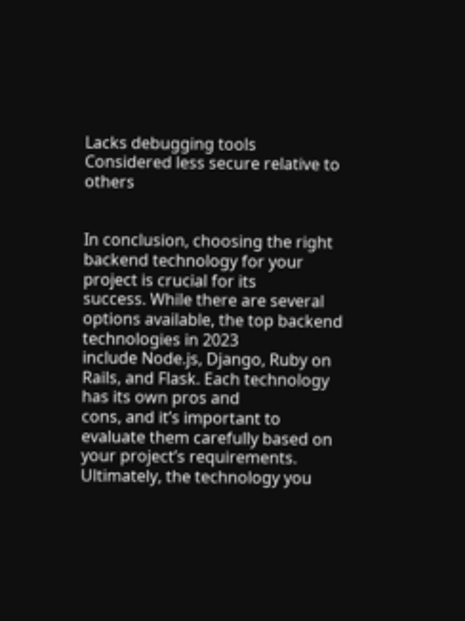Lacks debugging tools
Considered less secure relative to others


In conclusion, choosing the right backend technology for your project is crucial for its
success. While there are several options available, the top backend technologies in 2023
include Node.js, Django, Ruby on Rails, and Flask. Each technology has its own pros and
cons, and it’s important to evaluate them carefully based on your project’s requirements.
Ultimately, the technology you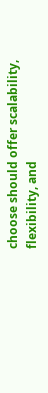choose should offer scalability, flexibility, and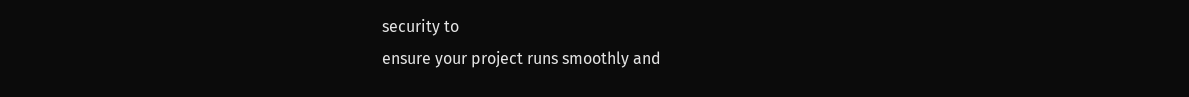security to
ensure your project runs smoothly and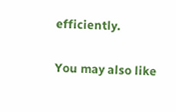efficiently.

You may also like